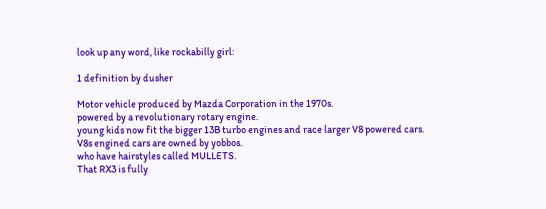look up any word, like rockabilly girl:

1 definition by dusher

Motor vehicle produced by Mazda Corporation in the 1970s.
powered by a revolutionary rotary engine.
young kids now fit the bigger 13B turbo engines and race larger V8 powered cars.
V8s engined cars are owned by yobbos.
who have hairstyles called MULLETS.
That RX3 is fully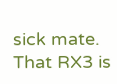sick mate.
That RX3 is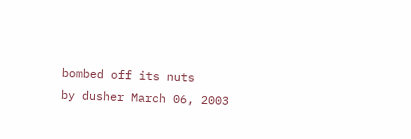bombed off its nuts
by dusher March 06, 2003